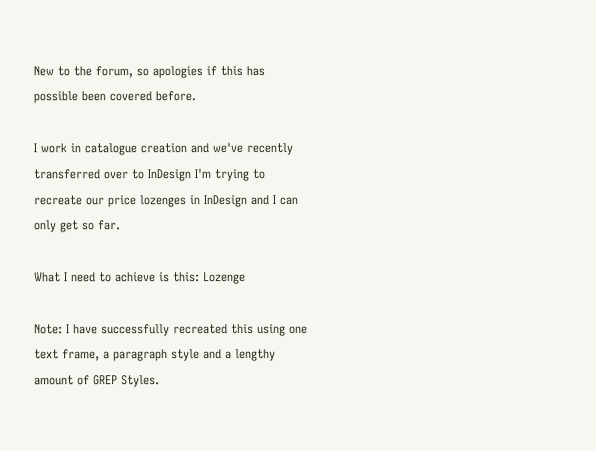New to the forum, so apologies if this has possible been covered before.

I work in catalogue creation and we've recently transferred over to InDesign I'm trying to recreate our price lozenges in InDesign and I can only get so far.

What I need to achieve is this: Lozenge

Note: I have successfully recreated this using one text frame, a paragraph style and a lengthy amount of GREP Styles.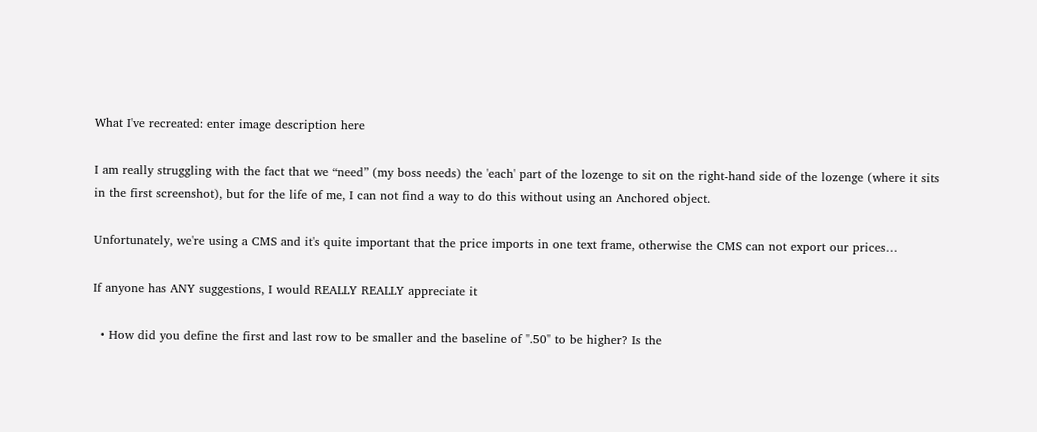What I've recreated: enter image description here

I am really struggling with the fact that we “need” (my boss needs) the 'each' part of the lozenge to sit on the right-hand side of the lozenge (where it sits in the first screenshot), but for the life of me, I can not find a way to do this without using an Anchored object.

Unfortunately, we're using a CMS and it's quite important that the price imports in one text frame, otherwise the CMS can not export our prices…

If anyone has ANY suggestions, I would REALLY REALLY appreciate it

  • How did you define the first and last row to be smaller and the baseline of ".50" to be higher? Is the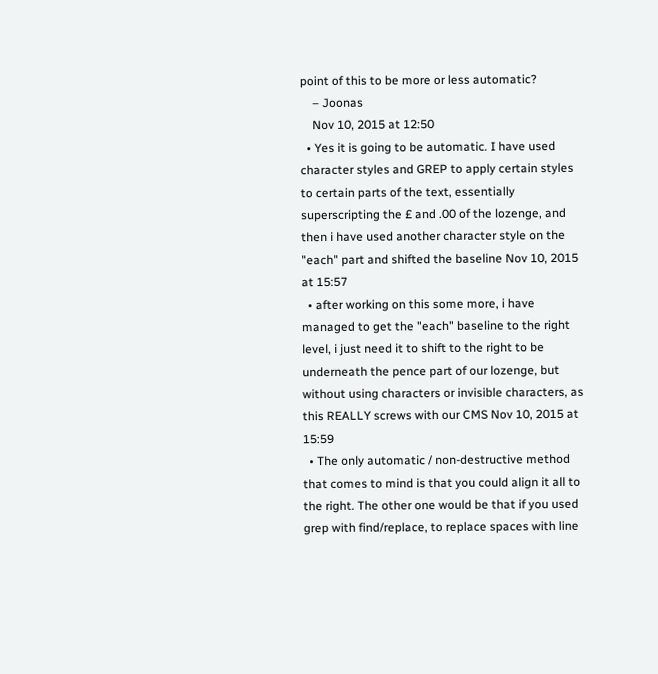point of this to be more or less automatic?
    – Joonas
    Nov 10, 2015 at 12:50
  • Yes it is going to be automatic. I have used character styles and GREP to apply certain styles to certain parts of the text, essentially superscripting the £ and .00 of the lozenge, and then i have used another character style on the "each" part and shifted the baseline Nov 10, 2015 at 15:57
  • after working on this some more, i have managed to get the "each" baseline to the right level, i just need it to shift to the right to be underneath the pence part of our lozenge, but without using characters or invisible characters, as this REALLY screws with our CMS Nov 10, 2015 at 15:59
  • The only automatic / non-destructive method that comes to mind is that you could align it all to the right. The other one would be that if you used grep with find/replace, to replace spaces with line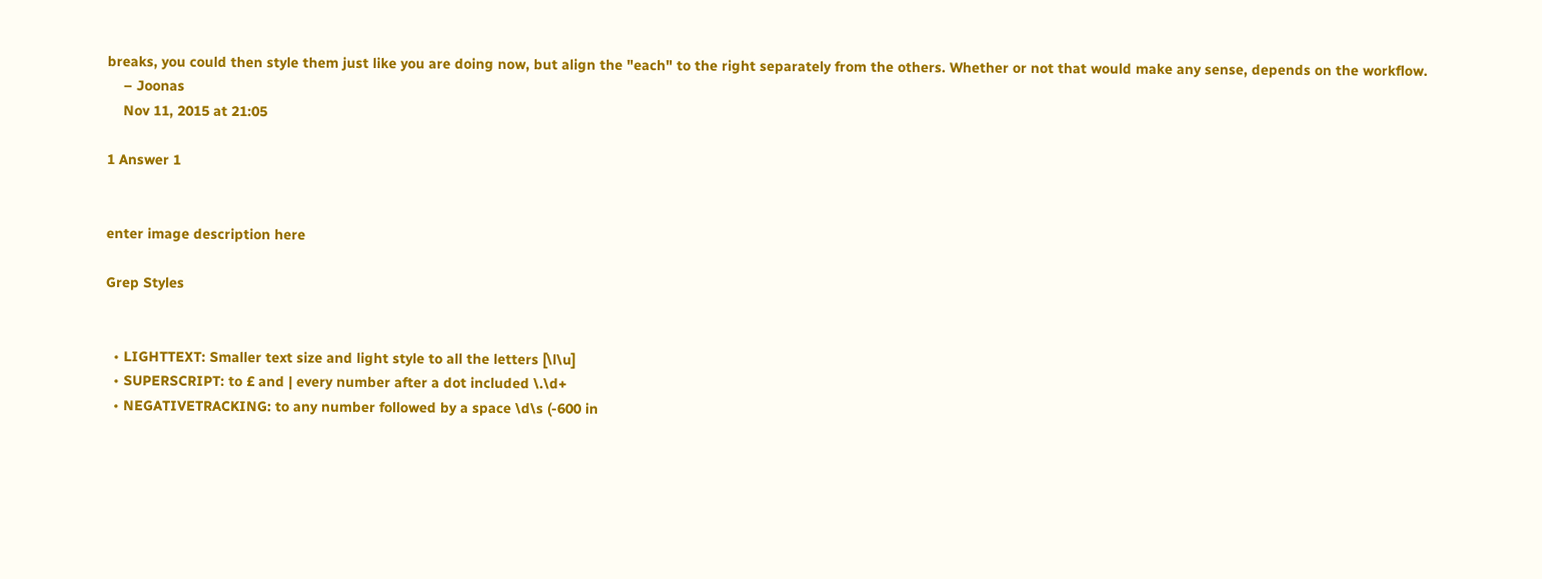breaks, you could then style them just like you are doing now, but align the "each" to the right separately from the others. Whether or not that would make any sense, depends on the workflow.
    – Joonas
    Nov 11, 2015 at 21:05

1 Answer 1


enter image description here

Grep Styles


  • LIGHTTEXT: Smaller text size and light style to all the letters [\l\u]
  • SUPERSCRIPT: to £ and | every number after a dot included \.\d+
  • NEGATIVETRACKING: to any number followed by a space \d\s (-600 in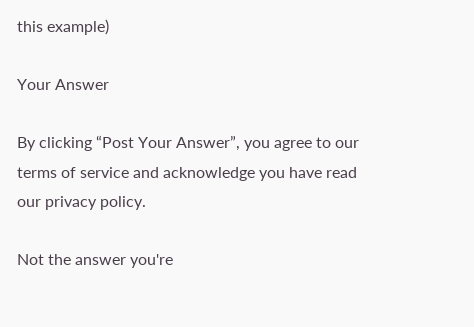this example)

Your Answer

By clicking “Post Your Answer”, you agree to our terms of service and acknowledge you have read our privacy policy.

Not the answer you're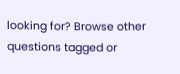looking for? Browse other questions tagged or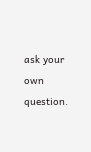ask your own question.